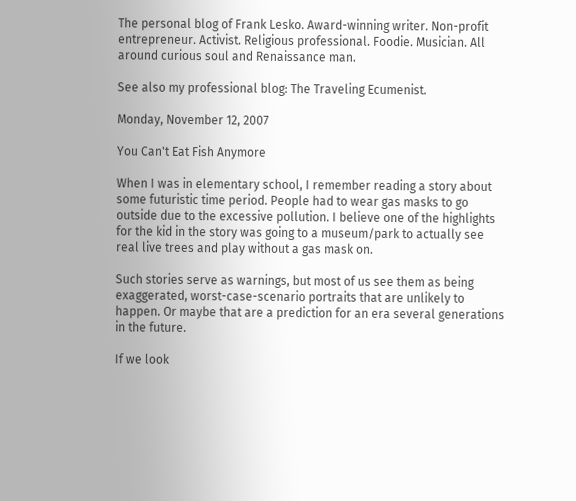The personal blog of Frank Lesko. Award-winning writer. Non-profit entrepreneur. Activist. Religious professional. Foodie. Musician. All around curious soul and Renaissance man.

See also my professional blog: The Traveling Ecumenist.

Monday, November 12, 2007

You Can't Eat Fish Anymore

When I was in elementary school, I remember reading a story about some futuristic time period. People had to wear gas masks to go outside due to the excessive pollution. I believe one of the highlights for the kid in the story was going to a museum/park to actually see real live trees and play without a gas mask on.

Such stories serve as warnings, but most of us see them as being exaggerated, worst-case-scenario portraits that are unlikely to happen. Or maybe that are a prediction for an era several generations in the future.

If we look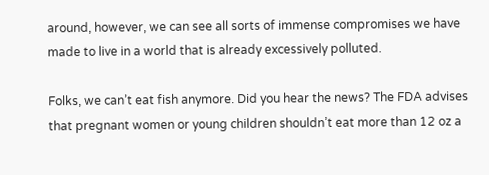around, however, we can see all sorts of immense compromises we have made to live in a world that is already excessively polluted.

Folks, we can’t eat fish anymore. Did you hear the news? The FDA advises that pregnant women or young children shouldn’t eat more than 12 oz a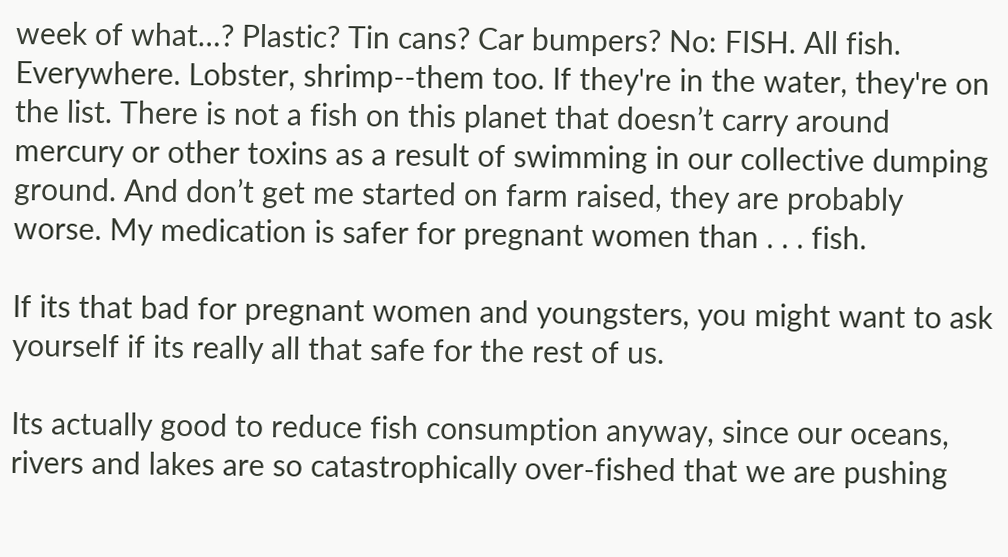week of what…? Plastic? Tin cans? Car bumpers? No: FISH. All fish. Everywhere. Lobster, shrimp--them too. If they're in the water, they're on the list. There is not a fish on this planet that doesn’t carry around mercury or other toxins as a result of swimming in our collective dumping ground. And don’t get me started on farm raised, they are probably worse. My medication is safer for pregnant women than . . . fish.

If its that bad for pregnant women and youngsters, you might want to ask yourself if its really all that safe for the rest of us.

Its actually good to reduce fish consumption anyway, since our oceans, rivers and lakes are so catastrophically over-fished that we are pushing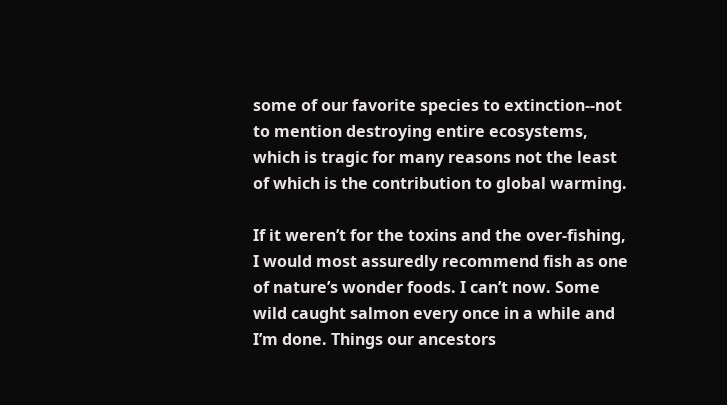some of our favorite species to extinction--not to mention destroying entire ecosystems, which is tragic for many reasons not the least of which is the contribution to global warming.

If it weren’t for the toxins and the over-fishing, I would most assuredly recommend fish as one of nature’s wonder foods. I can’t now. Some wild caught salmon every once in a while and I’m done. Things our ancestors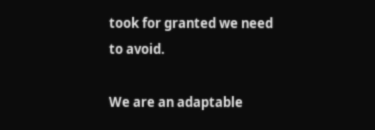took for granted we need to avoid.

We are an adaptable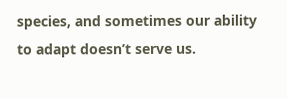species, and sometimes our ability to adapt doesn’t serve us.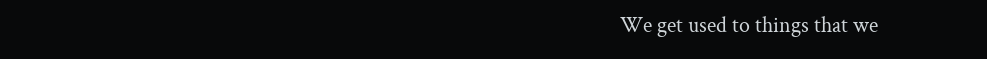We get used to things that we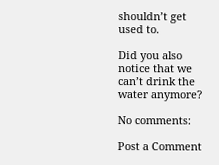shouldn’t get used to.

Did you also notice that we can’t drink the water anymore?

No comments:

Post a Comment